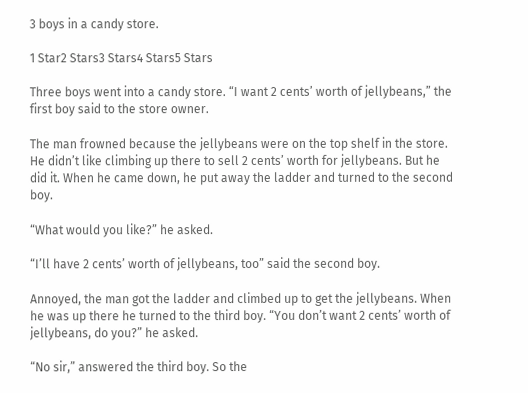3 boys in a candy store.

1 Star2 Stars3 Stars4 Stars5 Stars

Three boys went into a candy store. “I want 2 cents’ worth of jellybeans,” the first boy said to the store owner.

The man frowned because the jellybeans were on the top shelf in the store. He didn’t like climbing up there to sell 2 cents’ worth for jellybeans. But he did it. When he came down, he put away the ladder and turned to the second boy.

“What would you like?” he asked.

“I’ll have 2 cents’ worth of jellybeans, too” said the second boy.

Annoyed, the man got the ladder and climbed up to get the jellybeans. When he was up there he turned to the third boy. “You don’t want 2 cents’ worth of jellybeans, do you?” he asked.

“No sir,” answered the third boy. So the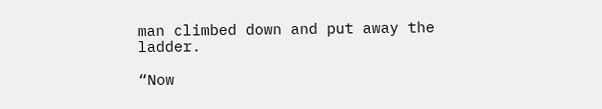man climbed down and put away the ladder.

“Now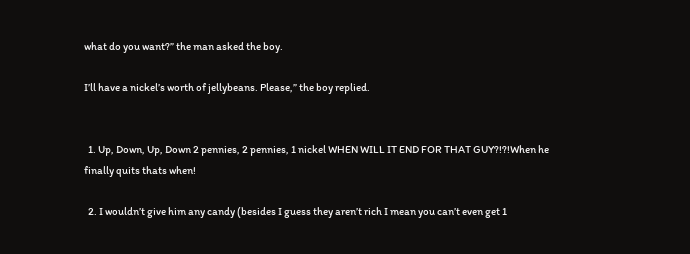what do you want?” the man asked the boy.

I’ll have a nickel’s worth of jellybeans. Please,” the boy replied.


  1. Up, Down, Up, Down 2 pennies, 2 pennies, 1 nickel WHEN WILL IT END FOR THAT GUY?!?!When he finally quits thats when!

  2. I wouldn’t give him any candy (besides I guess they aren’t rich I mean you can’t even get 1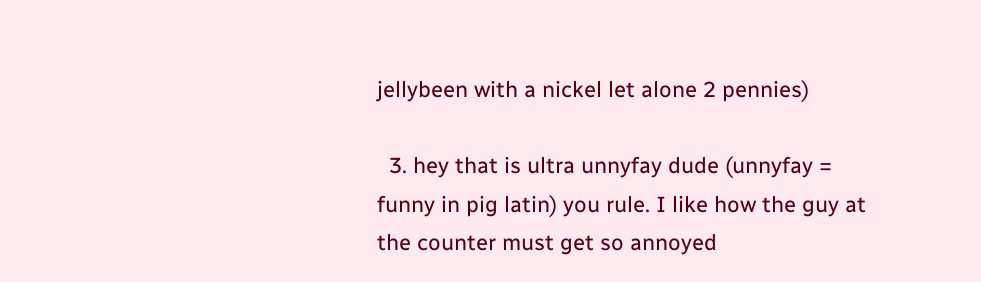jellybeen with a nickel let alone 2 pennies)

  3. hey that is ultra unnyfay dude (unnyfay = funny in pig latin) you rule. I like how the guy at the counter must get so annoyed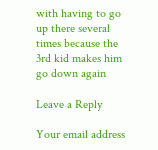with having to go up there several times because the 3rd kid makes him go down again

Leave a Reply

Your email address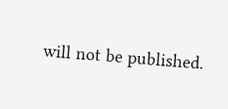will not be published.